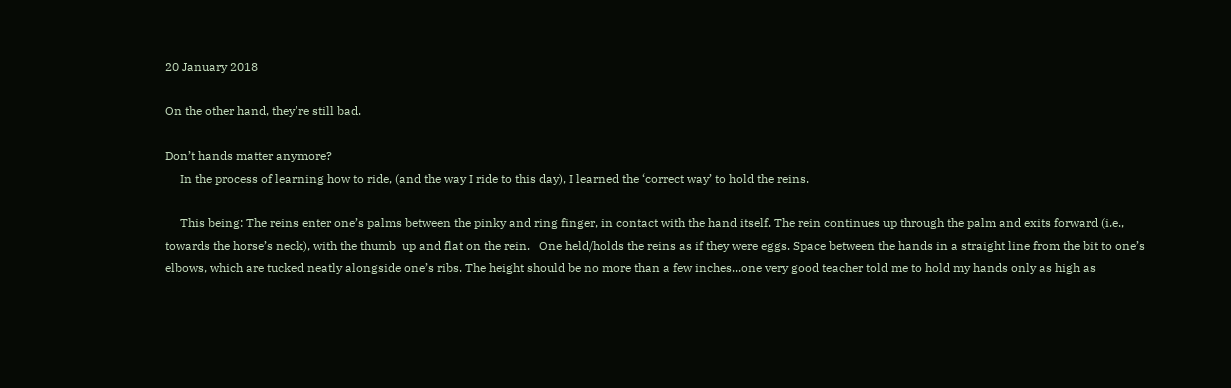20 January 2018

On the other hand, they're still bad.

Don’t hands matter anymore?
     In the process of learning how to ride, (and the way I ride to this day), I learned the ‘correct way’ to hold the reins.

     This being: The reins enter one’s palms between the pinky and ring finger, in contact with the hand itself. The rein continues up through the palm and exits forward (i.e., towards the horse’s neck), with the thumb  up and flat on the rein.   One held/holds the reins as if they were eggs. Space between the hands in a straight line from the bit to one’s elbows, which are tucked neatly alongside one’s ribs. The height should be no more than a few inches...one very good teacher told me to hold my hands only as high as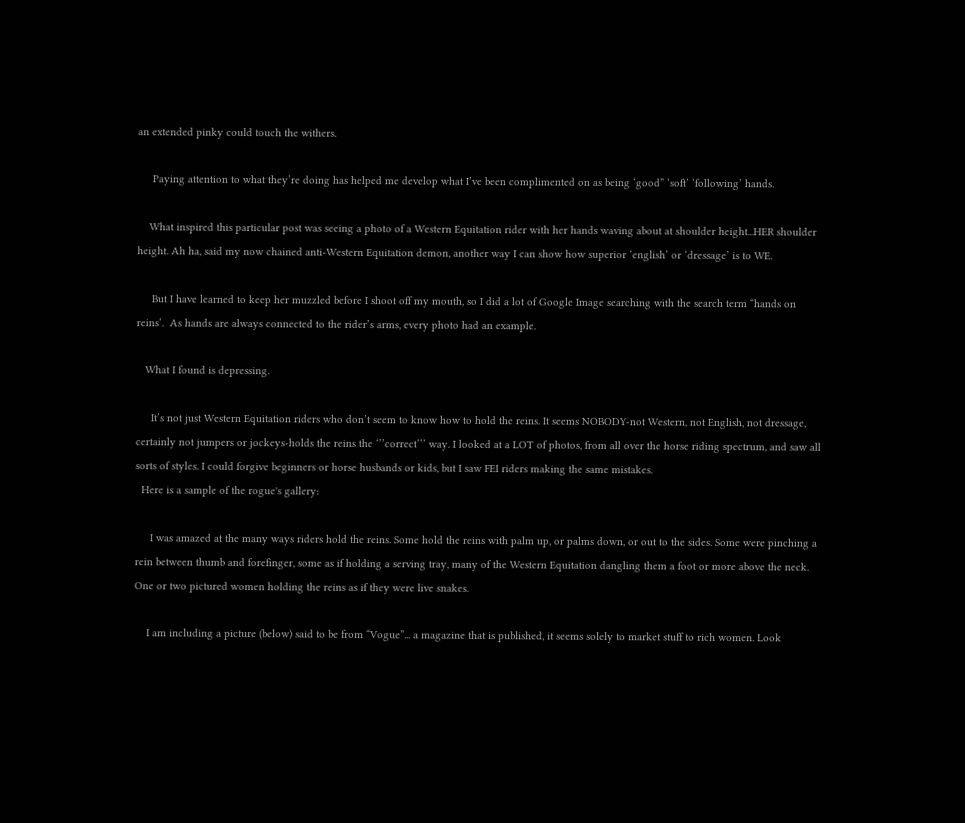an extended pinky could touch the withers.

     Paying attention to what they’re doing has helped me develop what I’ve been complimented on as being ‘good” ‘soft’ ‘following’ hands.

    What inspired this particular post was seeing a photo of a Western Equitation rider with her hands waving about at shoulder height...HER shoulder height. Ah ha, said my now chained anti-Western Equitation demon, another way I can show how superior ‘english’ or ‘dressage’ is to WE.

     But I have learned to keep her muzzled before I shoot off my mouth, so I did a lot of Google Image searching with the search term “hands on reins’.  As hands are always connected to the rider’s arms, every photo had an example.

   What I found is depressing.

     It’s not just Western Equitation riders who don’t seem to know how to hold the reins. It seems NOBODY-not Western, not English, not dressage, certainly not jumpers or jockeys-holds the reins the ‘’’correct’’’ way. I looked at a LOT of photos, from all over the horse riding spectrum, and saw all sorts of styles. I could forgive beginners or horse husbands or kids, but I saw FEI riders making the same mistakes.
  Here is a sample of the rogue's gallery:

     I was amazed at the many ways riders hold the reins. Some hold the reins with palm up, or palms down, or out to the sides. Some were pinching a rein between thumb and forefinger, some as if holding a serving tray, many of the Western Equitation dangling them a foot or more above the neck. One or two pictured women holding the reins as if they were live snakes.

    I am including a picture (below) said to be from “Vogue”... a magazine that is published, it seems solely to market stuff to rich women. Look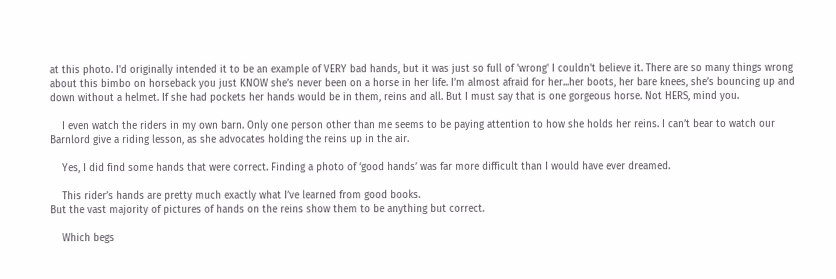at this photo. I'd originally intended it to be an example of VERY bad hands, but it was just so full of 'wrong' I couldn't believe it. There are so many things wrong about this bimbo on horseback you just KNOW she’s never been on a horse in her life. I’m almost afraid for her...her boots, her bare knees, she’s bouncing up and down without a helmet. If she had pockets her hands would be in them, reins and all. But I must say that is one gorgeous horse. Not HERS, mind you.

    I even watch the riders in my own barn. Only one person other than me seems to be paying attention to how she holds her reins. I can’t bear to watch our Barnlord give a riding lesson, as she advocates holding the reins up in the air.

    Yes, I did find some hands that were correct. Finding a photo of ‘good hands’ was far more difficult than I would have ever dreamed.

    This rider’s hands are pretty much exactly what I’ve learned from good books.
But the vast majority of pictures of hands on the reins show them to be anything but correct.

    Which begs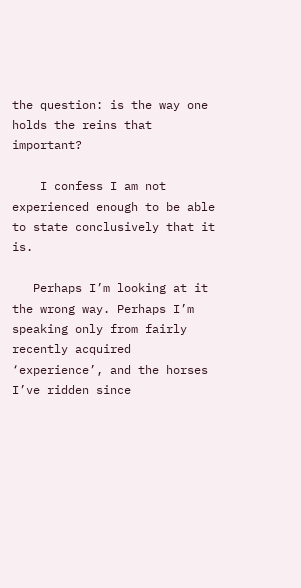the question: is the way one holds the reins that important?

    I confess I am not experienced enough to be able to state conclusively that it is.

   Perhaps I’m looking at it the wrong way. Perhaps I’m speaking only from fairly recently acquired ‘experience’, and the horses I’ve ridden since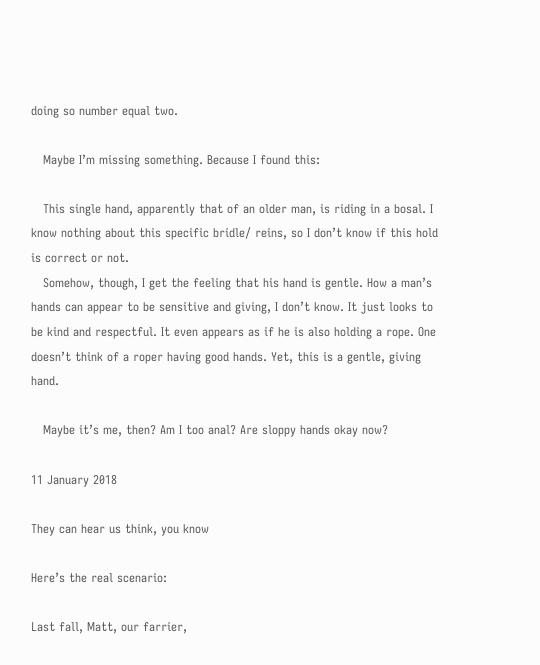doing so number equal two.

   Maybe I’m missing something. Because I found this:

   This single hand, apparently that of an older man, is riding in a bosal. I know nothing about this specific bridle/ reins, so I don’t know if this hold is correct or not.
   Somehow, though, I get the feeling that his hand is gentle. How a man’s hands can appear to be sensitive and giving, I don’t know. It just looks to be kind and respectful. It even appears as if he is also holding a rope. One doesn’t think of a roper having good hands. Yet, this is a gentle, giving hand.

   Maybe it’s me, then? Am I too anal? Are sloppy hands okay now?

11 January 2018

They can hear us think, you know

Here’s the real scenario:

Last fall, Matt, our farrier,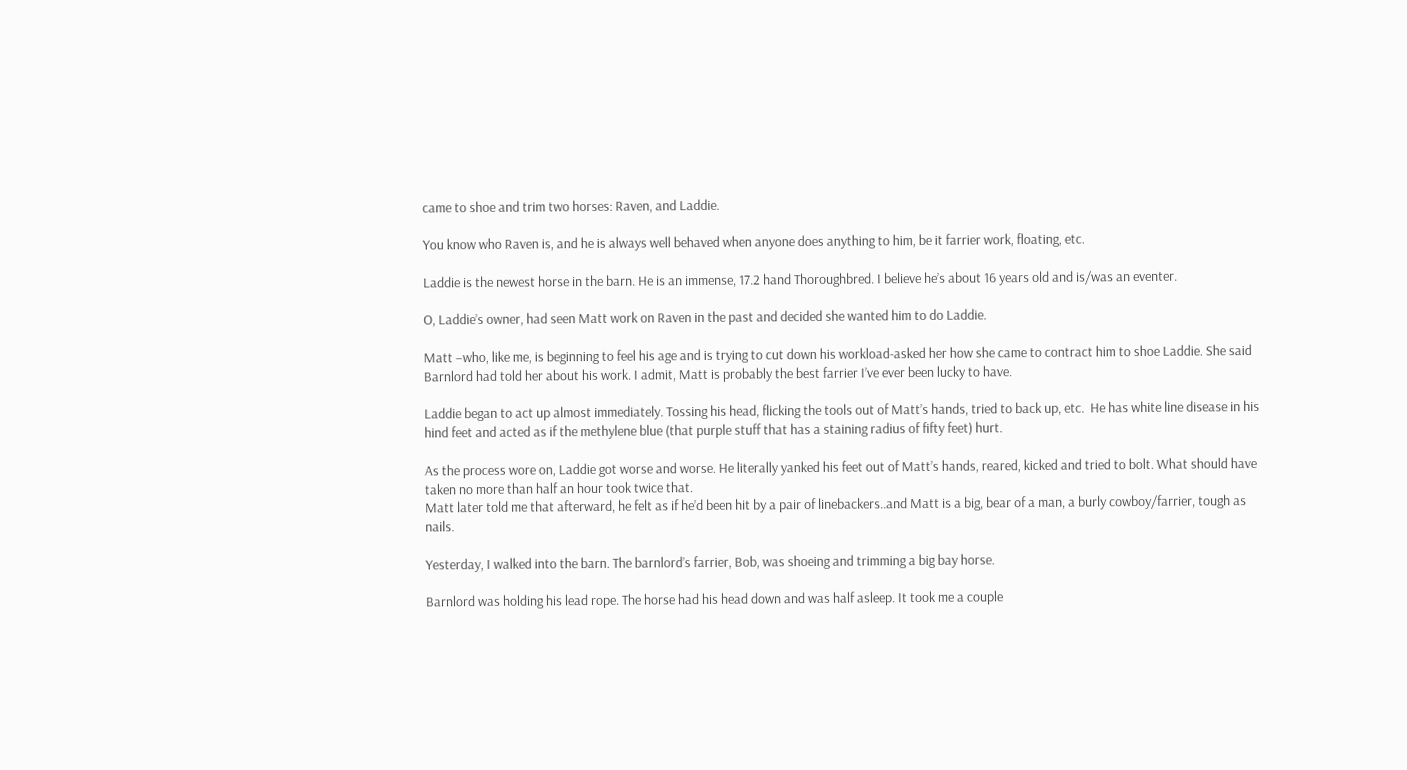came to shoe and trim two horses: Raven, and Laddie.

You know who Raven is, and he is always well behaved when anyone does anything to him, be it farrier work, floating, etc.

Laddie is the newest horse in the barn. He is an immense, 17.2 hand Thoroughbred. I believe he’s about 16 years old and is/was an eventer.

O, Laddie’s owner, had seen Matt work on Raven in the past and decided she wanted him to do Laddie.

Matt –who, like me, is beginning to feel his age and is trying to cut down his workload-asked her how she came to contract him to shoe Laddie. She said Barnlord had told her about his work. I admit, Matt is probably the best farrier I’ve ever been lucky to have.

Laddie began to act up almost immediately. Tossing his head, flicking the tools out of Matt’s hands, tried to back up, etc.  He has white line disease in his hind feet and acted as if the methylene blue (that purple stuff that has a staining radius of fifty feet) hurt.

As the process wore on, Laddie got worse and worse. He literally yanked his feet out of Matt’s hands, reared, kicked and tried to bolt. What should have taken no more than half an hour took twice that.
Matt later told me that afterward, he felt as if he’d been hit by a pair of linebackers..and Matt is a big, bear of a man, a burly cowboy/farrier, tough as nails.

Yesterday, I walked into the barn. The barnlord’s farrier, Bob, was shoeing and trimming a big bay horse.

Barnlord was holding his lead rope. The horse had his head down and was half asleep. It took me a couple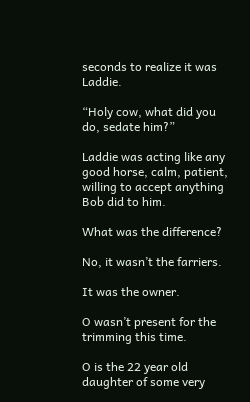seconds to realize it was Laddie.

“Holy cow, what did you do, sedate him?”

Laddie was acting like any good horse, calm, patient, willing to accept anything Bob did to him.

What was the difference?

No, it wasn’t the farriers.

It was the owner.

O wasn’t present for the trimming this time.

O is the 22 year old daughter of some very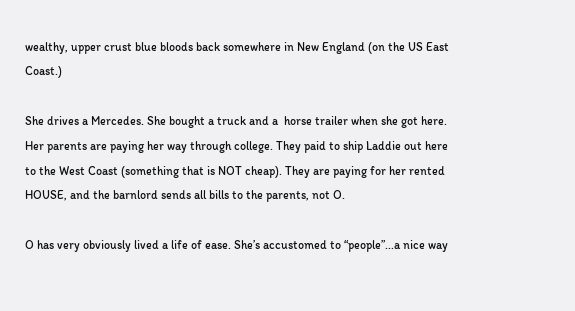wealthy, upper crust blue bloods back somewhere in New England (on the US East Coast.)

She drives a Mercedes. She bought a truck and a  horse trailer when she got here.  Her parents are paying her way through college. They paid to ship Laddie out here to the West Coast (something that is NOT cheap). They are paying for her rented HOUSE, and the barnlord sends all bills to the parents, not O.

O has very obviously lived a life of ease. She’s accustomed to “people”...a nice way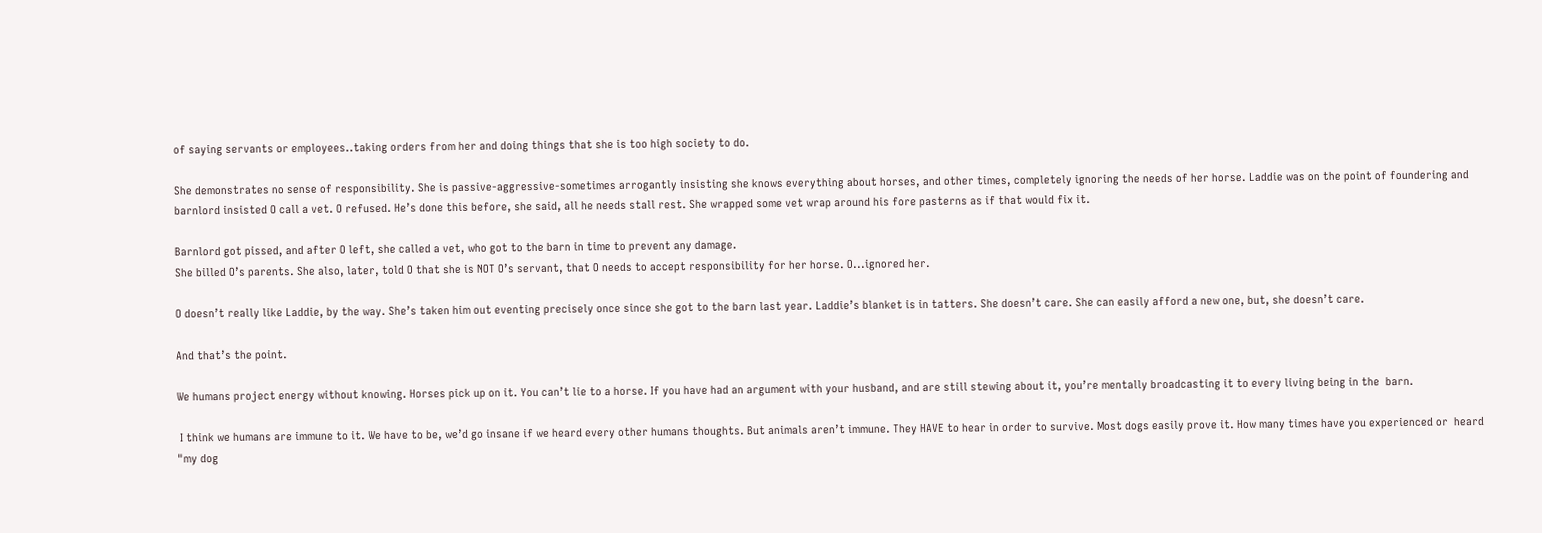of saying servants or employees..taking orders from her and doing things that she is too high society to do.

She demonstrates no sense of responsibility. She is passive-aggressive-sometimes arrogantly insisting she knows everything about horses, and other times, completely ignoring the needs of her horse. Laddie was on the point of foundering and barnlord insisted O call a vet. O refused. He’s done this before, she said, all he needs stall rest. She wrapped some vet wrap around his fore pasterns as if that would fix it.

Barnlord got pissed, and after O left, she called a vet, who got to the barn in time to prevent any damage.
She billed O’s parents. She also, later, told O that she is NOT O’s servant, that O needs to accept responsibility for her horse. O...ignored her.

O doesn’t really like Laddie, by the way. She’s taken him out eventing precisely once since she got to the barn last year. Laddie’s blanket is in tatters. She doesn’t care. She can easily afford a new one, but, she doesn’t care.

And that’s the point.

We humans project energy without knowing. Horses pick up on it. You can’t lie to a horse. If you have had an argument with your husband, and are still stewing about it, you’re mentally broadcasting it to every living being in the  barn.

 I think we humans are immune to it. We have to be, we’d go insane if we heard every other humans thoughts. But animals aren’t immune. They HAVE to hear in order to survive. Most dogs easily prove it. How many times have you experienced or  heard "my dog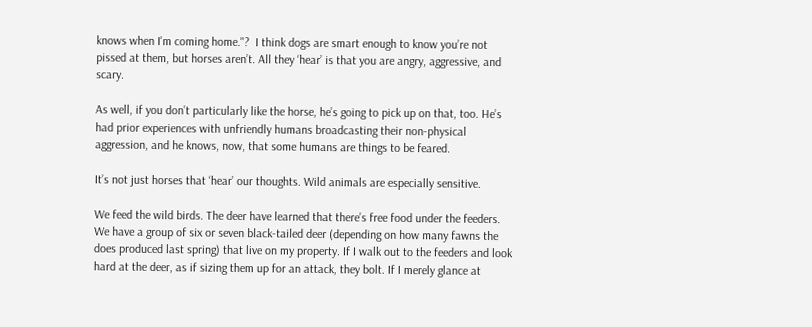knows when I'm coming home."?  I think dogs are smart enough to know you’re not pissed at them, but horses aren’t. All they ‘hear’ is that you are angry, aggressive, and scary.

As well, if you don’t particularly like the horse, he’s going to pick up on that, too. He’s had prior experiences with unfriendly humans broadcasting their non-physical aggression, and he knows, now, that some humans are things to be feared.

It’s not just horses that ‘hear’ our thoughts. Wild animals are especially sensitive.

We feed the wild birds. The deer have learned that there’s free food under the feeders. We have a group of six or seven black-tailed deer (depending on how many fawns the does produced last spring) that live on my property. If I walk out to the feeders and look hard at the deer, as if sizing them up for an attack, they bolt. If I merely glance at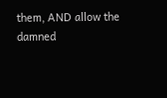them, AND allow the damned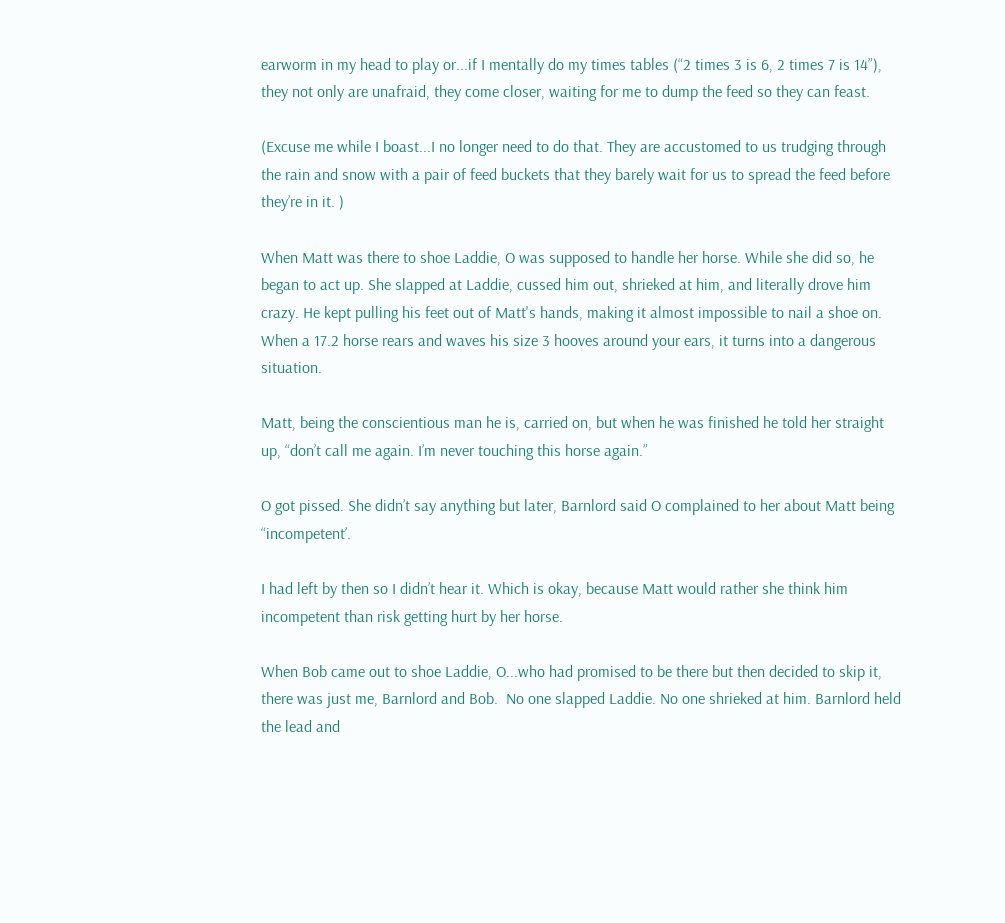earworm in my head to play or...if I mentally do my times tables (“2 times 3 is 6, 2 times 7 is 14”), they not only are unafraid, they come closer, waiting for me to dump the feed so they can feast.

(Excuse me while I boast...I no longer need to do that. They are accustomed to us trudging through the rain and snow with a pair of feed buckets that they barely wait for us to spread the feed before they’re in it. )

When Matt was there to shoe Laddie, O was supposed to handle her horse. While she did so, he began to act up. She slapped at Laddie, cussed him out, shrieked at him, and literally drove him crazy. He kept pulling his feet out of Matt's hands, making it almost impossible to nail a shoe on.
When a 17.2 horse rears and waves his size 3 hooves around your ears, it turns into a dangerous situation.

Matt, being the conscientious man he is, carried on, but when he was finished he told her straight up, “don’t call me again. I’m never touching this horse again.”

O got pissed. She didn’t say anything but later, Barnlord said O complained to her about Matt being “incompetent’.

I had left by then so I didn’t hear it. Which is okay, because Matt would rather she think him incompetent than risk getting hurt by her horse.

When Bob came out to shoe Laddie, O...who had promised to be there but then decided to skip it, there was just me, Barnlord and Bob.  No one slapped Laddie. No one shrieked at him. Barnlord held the lead and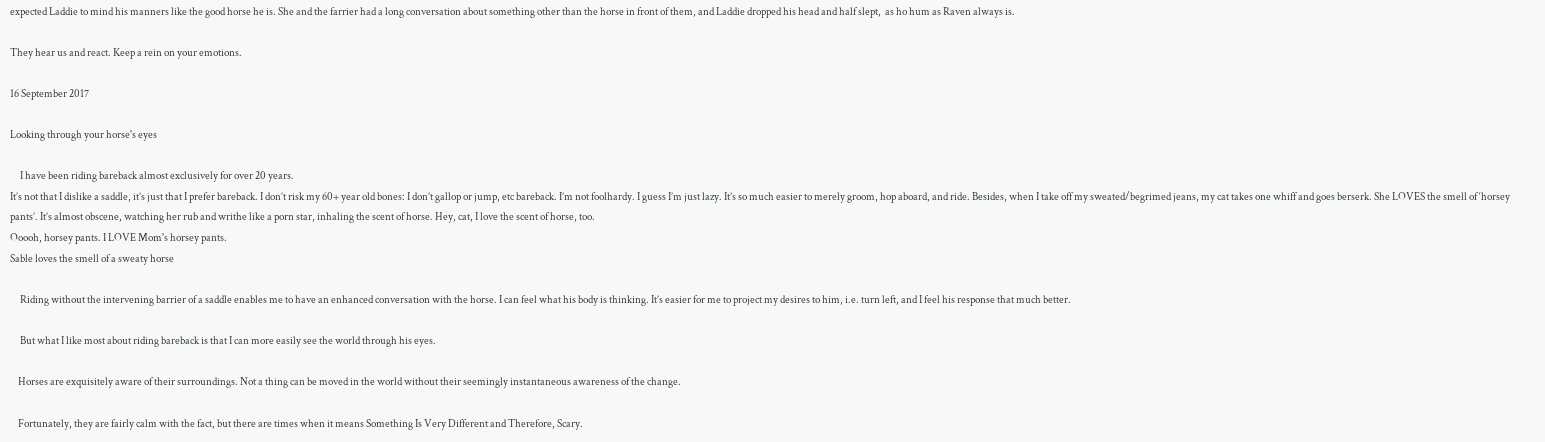expected Laddie to mind his manners like the good horse he is. She and the farrier had a long conversation about something other than the horse in front of them, and Laddie dropped his head and half slept,  as ho hum as Raven always is.

They hear us and react. Keep a rein on your emotions.

16 September 2017

Looking through your horse's eyes

     I have been riding bareback almost exclusively for over 20 years.
It’s not that I dislike a saddle, it’s just that I prefer bareback. I don’t risk my 60+ year old bones: I don’t gallop or jump, etc bareback. I’m not foolhardy. I guess I’m just lazy. It’s so much easier to merely groom, hop aboard, and ride. Besides, when I take off my sweated/begrimed jeans, my cat takes one whiff and goes berserk. She LOVES the smell of ‘horsey pants’. It’s almost obscene, watching her rub and writhe like a porn star, inhaling the scent of horse. Hey, cat, I love the scent of horse, too.
Ooooh, horsey pants. I LOVE Mom's horsey pants.
Sable loves the smell of a sweaty horse

     Riding without the intervening barrier of a saddle enables me to have an enhanced conversation with the horse. I can feel what his body is thinking. It’s easier for me to project my desires to him, i.e. turn left, and I feel his response that much better.

     But what I like most about riding bareback is that I can more easily see the world through his eyes.

    Horses are exquisitely aware of their surroundings. Not a thing can be moved in the world without their seemingly instantaneous awareness of the change.

    Fortunately, they are fairly calm with the fact, but there are times when it means Something Is Very Different and Therefore, Scary.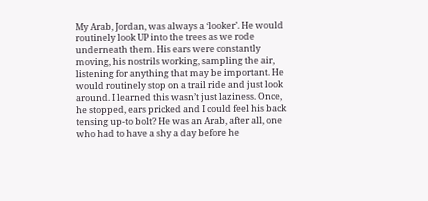My Arab, Jordan, was always a ‘looker’. He would routinely look UP into the trees as we rode underneath them. His ears were constantly moving, his nostrils working, sampling the air, listening for anything that may be important. He would routinely stop on a trail ride and just look around. I learned this wasn’t just laziness. Once, he stopped, ears pricked and I could feel his back tensing up-to bolt? He was an Arab, after all, one who had to have a shy a day before he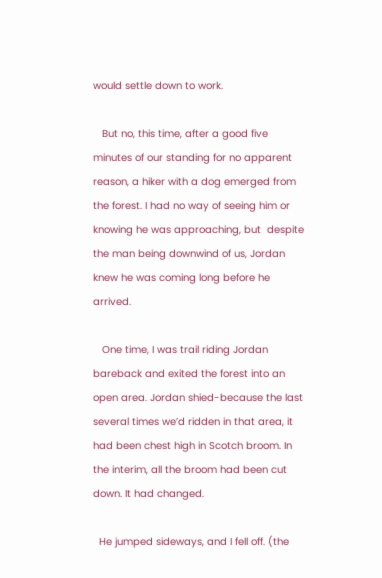would settle down to work.

   But no, this time, after a good five minutes of our standing for no apparent reason, a hiker with a dog emerged from the forest. I had no way of seeing him or knowing he was approaching, but  despite the man being downwind of us, Jordan knew he was coming long before he arrived.

   One time, I was trail riding Jordan bareback and exited the forest into an open area. Jordan shied-because the last several times we’d ridden in that area, it had been chest high in Scotch broom. In the interim, all the broom had been cut down. It had changed.

  He jumped sideways, and I fell off. (the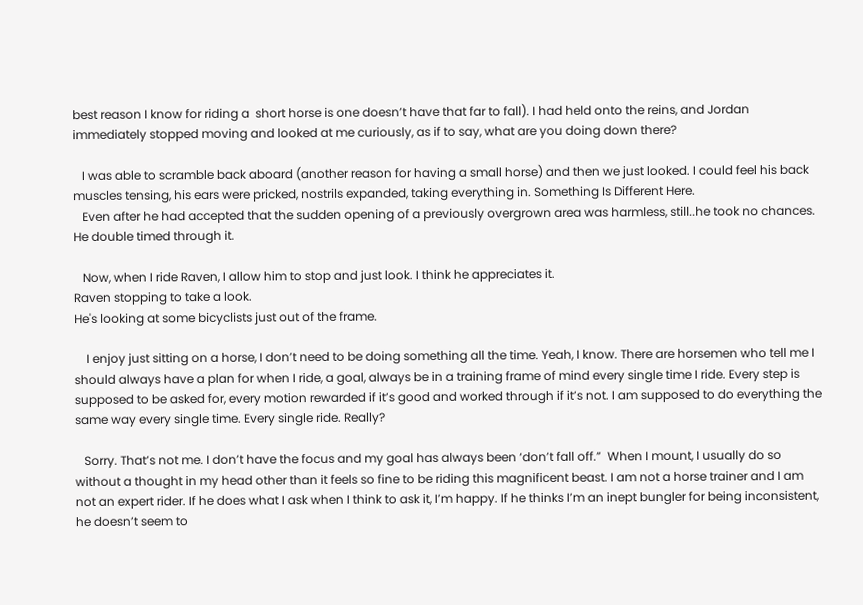best reason I know for riding a  short horse is one doesn’t have that far to fall). I had held onto the reins, and Jordan  immediately stopped moving and looked at me curiously, as if to say, what are you doing down there?

   I was able to scramble back aboard (another reason for having a small horse) and then we just looked. I could feel his back muscles tensing, his ears were pricked, nostrils expanded, taking everything in. Something Is Different Here.
   Even after he had accepted that the sudden opening of a previously overgrown area was harmless, still..he took no chances. He double timed through it.

   Now, when I ride Raven, I allow him to stop and just look. I think he appreciates it.
Raven stopping to take a look.
He's looking at some bicyclists just out of the frame.

    I enjoy just sitting on a horse, I don’t need to be doing something all the time. Yeah, I know. There are horsemen who tell me I should always have a plan for when I ride, a goal, always be in a training frame of mind every single time I ride. Every step is supposed to be asked for, every motion rewarded if it’s good and worked through if it’s not. I am supposed to do everything the same way every single time. Every single ride. Really?

   Sorry. That’s not me. I don’t have the focus and my goal has always been ‘don’t fall off.”  When I mount, I usually do so without a thought in my head other than it feels so fine to be riding this magnificent beast. I am not a horse trainer and I am not an expert rider. If he does what I ask when I think to ask it, I’m happy. If he thinks I’m an inept bungler for being inconsistent, he doesn’t seem to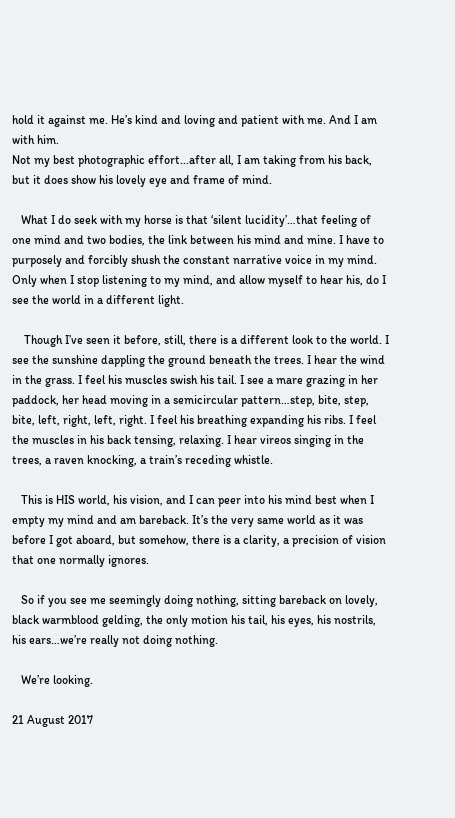hold it against me. He’s kind and loving and patient with me. And I am with him.
Not my best photographic effort...after all, I am taking from his back, but it does show his lovely eye and frame of mind.

   What I do seek with my horse is that ‘silent lucidity’…that feeling of one mind and two bodies, the link between his mind and mine. I have to purposely and forcibly shush the constant narrative voice in my mind.  Only when I stop listening to my mind, and allow myself to hear his, do I see the world in a different light.

    Though I’ve seen it before, still, there is a different look to the world. I see the sunshine dappling the ground beneath the trees. I hear the wind in the grass. I feel his muscles swish his tail. I see a mare grazing in her paddock, her head moving in a semicircular pattern…step, bite, step, bite, left, right, left, right. I feel his breathing expanding his ribs. I feel the muscles in his back tensing, relaxing. I hear vireos singing in the trees, a raven knocking, a train’s receding whistle.

   This is HIS world, his vision, and I can peer into his mind best when I empty my mind and am bareback. It’s the very same world as it was before I got aboard, but somehow, there is a clarity, a precision of vision that one normally ignores.

   So if you see me seemingly doing nothing, sitting bareback on lovely, black warmblood gelding, the only motion his tail, his eyes, his nostrils, his ears…we’re really not doing nothing.

   We’re looking.

21 August 2017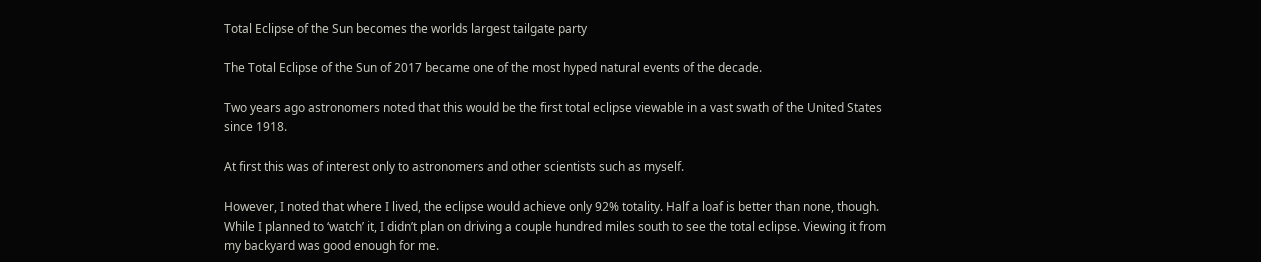Total Eclipse of the Sun becomes the worlds largest tailgate party

The Total Eclipse of the Sun of 2017 became one of the most hyped natural events of the decade.

Two years ago astronomers noted that this would be the first total eclipse viewable in a vast swath of the United States since 1918.

At first this was of interest only to astronomers and other scientists such as myself.

However, I noted that where I lived, the eclipse would achieve only 92% totality. Half a loaf is better than none, though. While I planned to ‘watch’ it, I didn’t plan on driving a couple hundred miles south to see the total eclipse. Viewing it from my backyard was good enough for me.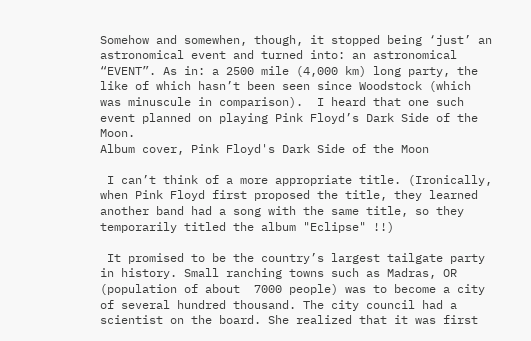Somehow and somewhen, though, it stopped being ‘just’ an astronomical event and turned into: an astronomical “EVENT”. As in: a 2500 mile (4,000 km) long party, the like of which hasn’t been seen since Woodstock (which was minuscule in comparison).  I heard that one such event planned on playing Pink Floyd’s Dark Side of the Moon.
Album cover, Pink Floyd's Dark Side of the Moon

 I can’t think of a more appropriate title. (Ironically, when Pink Floyd first proposed the title, they learned another band had a song with the same title, so they temporarily titled the album "Eclipse" !!)

 It promised to be the country’s largest tailgate party in history. Small ranching towns such as Madras, OR (population of about  7000 people) was to become a city of several hundred thousand. The city council had a scientist on the board. She realized that it was first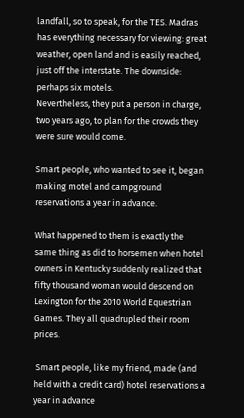landfall, so to speak, for the TES. Madras has everything necessary for viewing: great weather, open land and is easily reached, just off the interstate. The downside: perhaps six motels.
Nevertheless, they put a person in charge, two years ago, to plan for the crowds they were sure would come.

Smart people, who wanted to see it, began making motel and campground reservations a year in advance.

What happened to them is exactly the same thing as did to horsemen when hotel owners in Kentucky suddenly realized that fifty thousand woman would descend on Lexington for the 2010 World Equestrian Games. They all quadrupled their room prices.

 Smart people, like my friend, made (and held with a credit card) hotel reservations a year in advance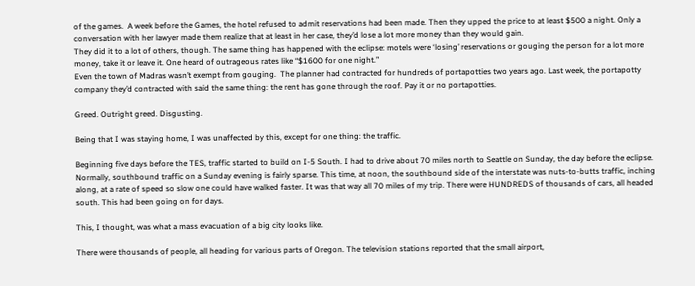of the games.  A week before the Games, the hotel refused to admit reservations had been made. Then they upped the price to at least $500 a night. Only a conversation with her lawyer made them realize that at least in her case, they’d lose a lot more money than they would gain.
They did it to a lot of others, though. The same thing has happened with the eclipse: motels were ‘losing’ reservations or gouging the person for a lot more money, take it or leave it. One heard of outrageous rates like “$1600 for one night.”
Even the town of Madras wasn’t exempt from gouging.  The planner had contracted for hundreds of portapotties two years ago. Last week, the portapotty company they’d contracted with said the same thing: the rent has gone through the roof. Pay it or no portapotties.

Greed. Outright greed. Disgusting.

Being that I was staying home, I was unaffected by this, except for one thing: the traffic.

Beginning five days before the TES, traffic started to build on I-5 South. I had to drive about 70 miles north to Seattle on Sunday, the day before the eclipse. Normally, southbound traffic on a Sunday evening is fairly sparse. This time, at noon, the southbound side of the interstate was nuts-to-butts traffic, inching along, at a rate of speed so slow one could have walked faster. It was that way all 70 miles of my trip. There were HUNDREDS of thousands of cars, all headed south. This had been going on for days.

This, I thought, was what a mass evacuation of a big city looks like.

There were thousands of people, all heading for various parts of Oregon. The television stations reported that the small airport,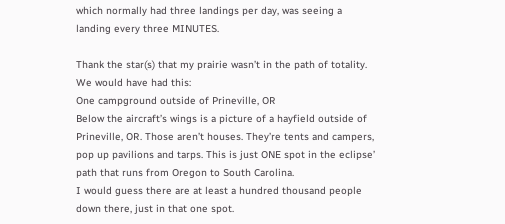which normally had three landings per day, was seeing a landing every three MINUTES.

Thank the star(s) that my prairie wasn’t in the path of totality. We would have had this:
One campground outside of Prineville, OR
Below the aircraft’s wings is a picture of a hayfield outside of Prineville, OR. Those aren’t houses. They’re tents and campers, pop up pavilions and tarps. This is just ONE spot in the eclipse’ path that runs from Oregon to South Carolina.
I would guess there are at least a hundred thousand people down there, just in that one spot.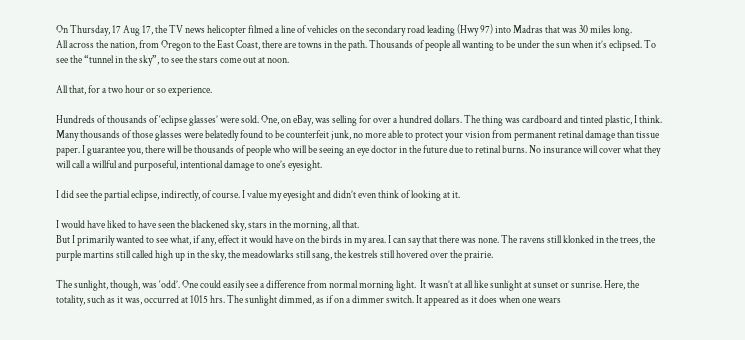On Thursday, 17 Aug 17, the TV news helicopter filmed a line of vehicles on the secondary road leading (Hwy 97) into Madras that was 30 miles long.
All across the nation, from Oregon to the East Coast, there are towns in the path. Thousands of people all wanting to be under the sun when it’s eclipsed. To see the “tunnel in the sky”, to see the stars come out at noon.

All that, for a two hour or so experience.

Hundreds of thousands of ‘eclipse glasses’ were sold. One, on eBay, was selling for over a hundred dollars. The thing was cardboard and tinted plastic, I think.
Many thousands of those glasses were belatedly found to be counterfeit junk, no more able to protect your vision from permanent retinal damage than tissue paper. I guarantee you, there will be thousands of people who will be seeing an eye doctor in the future due to retinal burns. No insurance will cover what they will call a willful and purposeful, intentional damage to one’s eyesight.

I did see the partial eclipse, indirectly, of course. I value my eyesight and didn’t even think of looking at it.

I would have liked to have seen the blackened sky, stars in the morning, all that.
But I primarily wanted to see what, if any, effect it would have on the birds in my area. I can say that there was none. The ravens still klonked in the trees, the purple martins still called high up in the sky, the meadowlarks still sang, the kestrels still hovered over the prairie.

The sunlight, though, was ‘odd’. One could easily see a difference from normal morning light.  It wasn’t at all like sunlight at sunset or sunrise. Here, the totality, such as it was, occurred at 1015 hrs. The sunlight dimmed, as if on a dimmer switch. It appeared as it does when one wears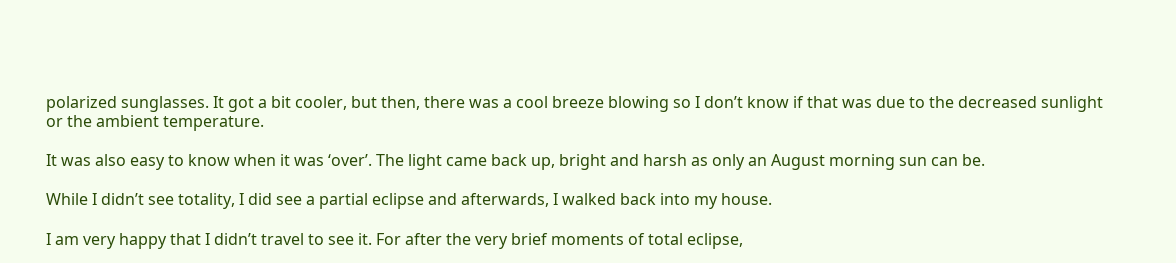polarized sunglasses. It got a bit cooler, but then, there was a cool breeze blowing so I don’t know if that was due to the decreased sunlight or the ambient temperature.

It was also easy to know when it was ‘over’. The light came back up, bright and harsh as only an August morning sun can be.

While I didn’t see totality, I did see a partial eclipse and afterwards, I walked back into my house.

I am very happy that I didn’t travel to see it. For after the very brief moments of total eclipse,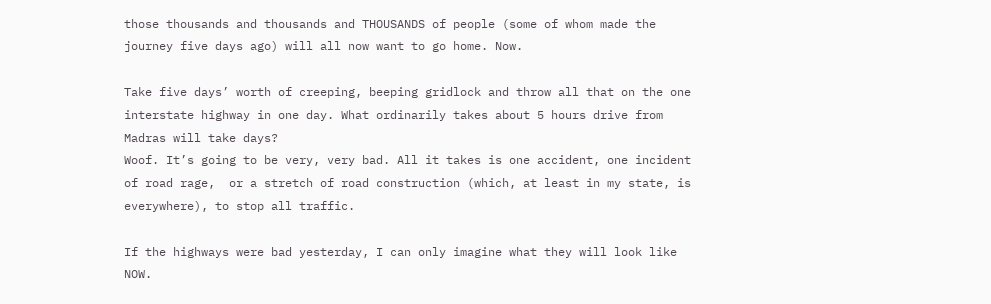those thousands and thousands and THOUSANDS of people (some of whom made the journey five days ago) will all now want to go home. Now.

Take five days’ worth of creeping, beeping gridlock and throw all that on the one interstate highway in one day. What ordinarily takes about 5 hours drive from Madras will take days?
Woof. It’s going to be very, very bad. All it takes is one accident, one incident of road rage,  or a stretch of road construction (which, at least in my state, is everywhere), to stop all traffic.

If the highways were bad yesterday, I can only imagine what they will look like NOW.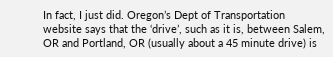In fact, I just did. Oregon’s Dept of Transportation website says that the ‘drive’, such as it is, between Salem, OR and Portland, OR (usually about a 45 minute drive) is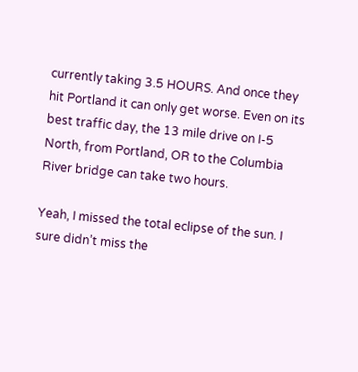currently taking 3.5 HOURS. And once they hit Portland it can only get worse. Even on its best traffic day, the 13 mile drive on I-5 North, from Portland, OR to the Columbia River bridge can take two hours.

Yeah, I missed the total eclipse of the sun. I sure didn’t miss the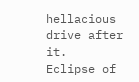hellacious drive after it.
Eclipse of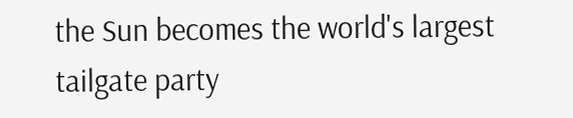the Sun becomes the world's largest tailgate party